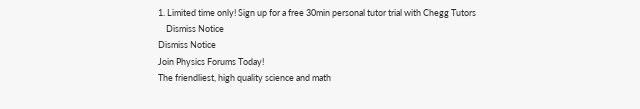1. Limited time only! Sign up for a free 30min personal tutor trial with Chegg Tutors
    Dismiss Notice
Dismiss Notice
Join Physics Forums Today!
The friendliest, high quality science and math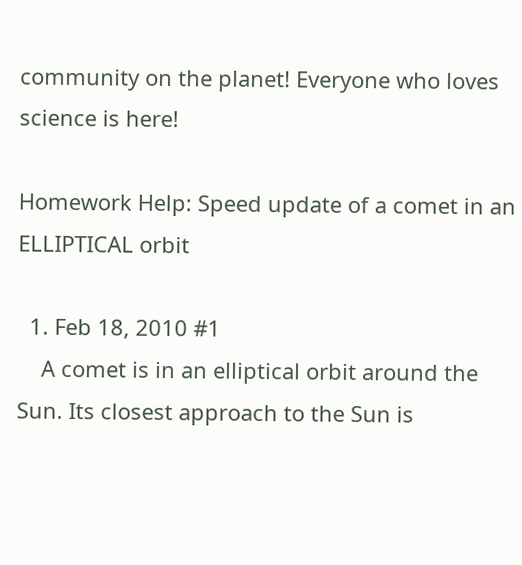community on the planet! Everyone who loves science is here!

Homework Help: Speed update of a comet in an ELLIPTICAL orbit

  1. Feb 18, 2010 #1
    A comet is in an elliptical orbit around the Sun. Its closest approach to the Sun is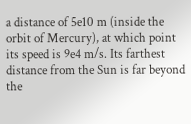a distance of 5e10 m (inside the orbit of Mercury), at which point its speed is 9e4 m/s. Its farthest distance from the Sun is far beyond the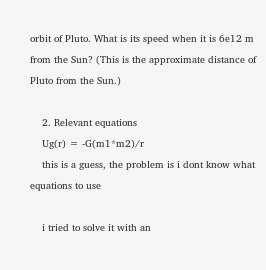orbit of Pluto. What is its speed when it is 6e12 m from the Sun? (This is the approximate distance of Pluto from the Sun.)

    2. Relevant equations
    Ug(r) = -G(m1*m2)/r
    this is a guess, the problem is i dont know what equations to use

    i tried to solve it with an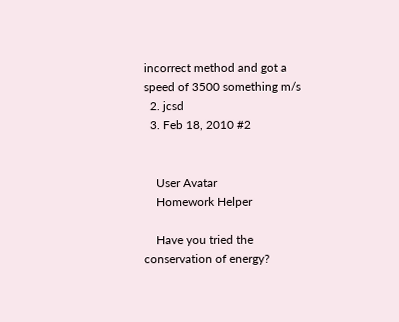incorrect method and got a speed of 3500 something m/s
  2. jcsd
  3. Feb 18, 2010 #2


    User Avatar
    Homework Helper

    Have you tried the conservation of energy?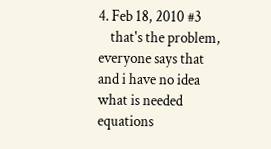4. Feb 18, 2010 #3
    that's the problem, everyone says that and i have no idea what is needed equations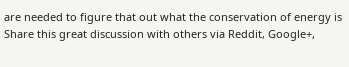are needed to figure that out what the conservation of energy is
Share this great discussion with others via Reddit, Google+,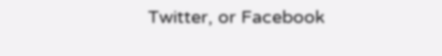Twitter, or Facebook